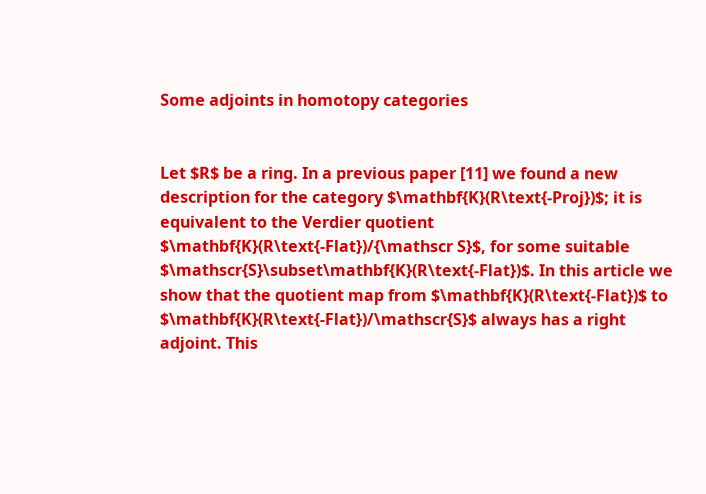Some adjoints in homotopy categories


Let $R$ be a ring. In a previous paper [11] we found a new description for the category $\mathbf{K}(R\text{-Proj})$; it is equivalent to the Verdier quotient $\mathbf{K}(R\text{-Flat})/{\mathscr S}$, for some suitable $\mathscr{S}\subset\mathbf{K}(R\text{-Flat})$. In this article we show that the quotient map from $\mathbf{K}(R\text{-Flat})$ to $\mathbf{K}(R\text{-Flat})/\mathscr{S}$ always has a right adjoint. This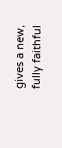gives a new, fully faithful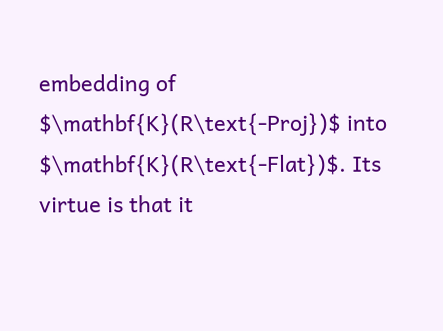embedding of $\mathbf{K}(R\text{-Proj})$ into $\mathbf{K}(R\text{-Flat})$. Its virtue is that it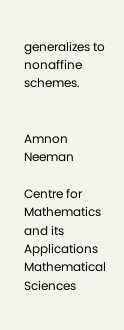generalizes to nonaffine schemes.


Amnon Neeman

Centre for Mathematics and its Applications
Mathematical Sciences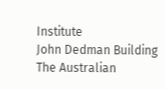Institute
John Dedman Building
The Australian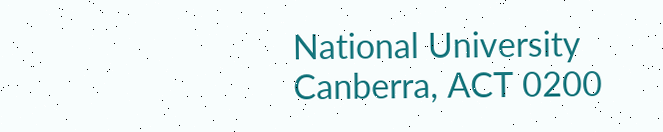National University
Canberra, ACT 0200